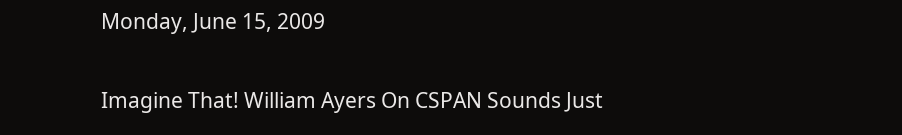Monday, June 15, 2009

Imagine That! William Ayers On CSPAN Sounds Just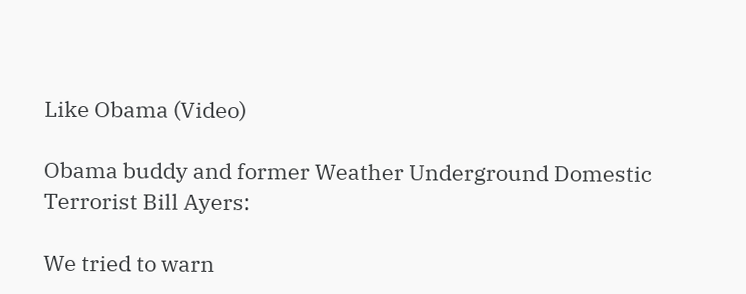Like Obama (Video)

Obama buddy and former Weather Underground Domestic Terrorist Bill Ayers:

We tried to warn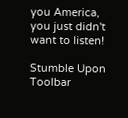you America, you just didn't want to listen!

Stumble Upon Toolbar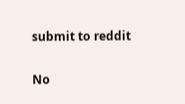submit to reddit

No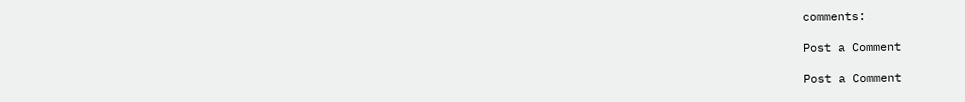comments:

Post a Comment

Post a Comment